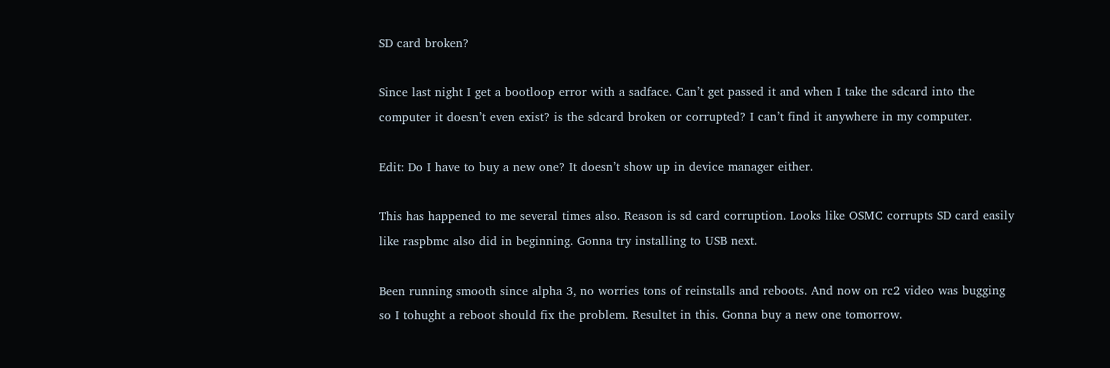SD card broken?

Since last night I get a bootloop error with a sadface. Can’t get passed it and when I take the sdcard into the computer it doesn’t even exist? is the sdcard broken or corrupted? I can’t find it anywhere in my computer.

Edit: Do I have to buy a new one? It doesn’t show up in device manager either.

This has happened to me several times also. Reason is sd card corruption. Looks like OSMC corrupts SD card easily like raspbmc also did in beginning. Gonna try installing to USB next.

Been running smooth since alpha 3, no worries tons of reinstalls and reboots. And now on rc2 video was bugging so I tohught a reboot should fix the problem. Resultet in this. Gonna buy a new one tomorrow.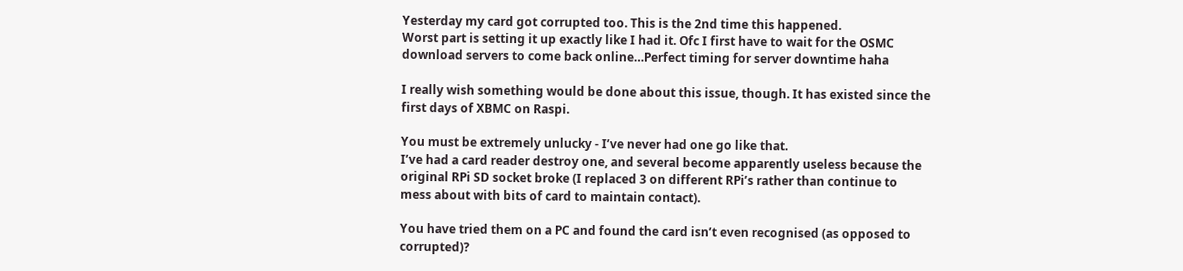Yesterday my card got corrupted too. This is the 2nd time this happened.
Worst part is setting it up exactly like I had it. Ofc I first have to wait for the OSMC download servers to come back online…Perfect timing for server downtime haha

I really wish something would be done about this issue, though. It has existed since the first days of XBMC on Raspi.

You must be extremely unlucky - I’ve never had one go like that.
I’ve had a card reader destroy one, and several become apparently useless because the original RPi SD socket broke (I replaced 3 on different RPi’s rather than continue to mess about with bits of card to maintain contact).

You have tried them on a PC and found the card isn’t even recognised (as opposed to corrupted)?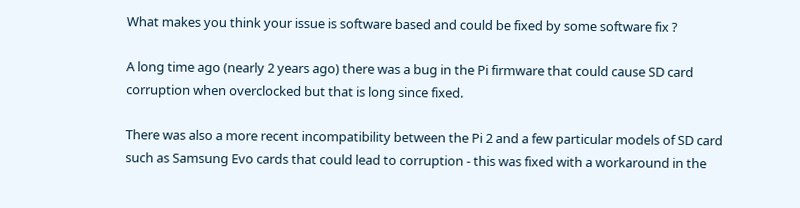What makes you think your issue is software based and could be fixed by some software fix ?

A long time ago (nearly 2 years ago) there was a bug in the Pi firmware that could cause SD card corruption when overclocked but that is long since fixed.

There was also a more recent incompatibility between the Pi 2 and a few particular models of SD card such as Samsung Evo cards that could lead to corruption - this was fixed with a workaround in the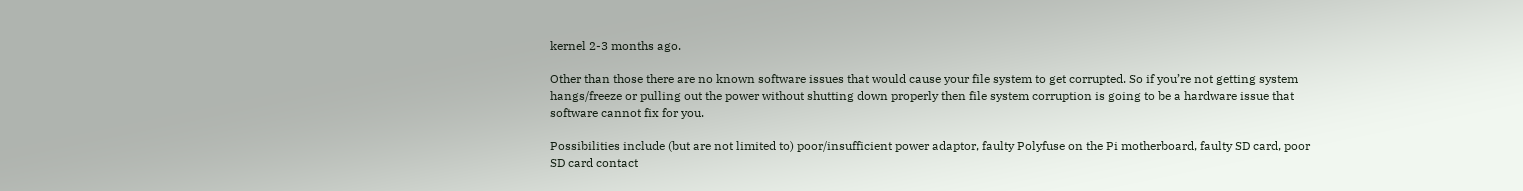kernel 2-3 months ago.

Other than those there are no known software issues that would cause your file system to get corrupted. So if you’re not getting system hangs/freeze or pulling out the power without shutting down properly then file system corruption is going to be a hardware issue that software cannot fix for you.

Possibilities include (but are not limited to) poor/insufficient power adaptor, faulty Polyfuse on the Pi motherboard, faulty SD card, poor SD card contact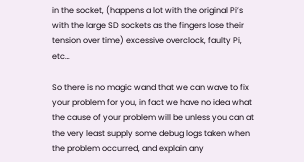in the socket, (happens a lot with the original Pi’s with the large SD sockets as the fingers lose their tension over time) excessive overclock, faulty Pi, etc…

So there is no magic wand that we can wave to fix your problem for you, in fact we have no idea what the cause of your problem will be unless you can at the very least supply some debug logs taken when the problem occurred, and explain any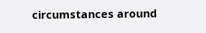circumstances around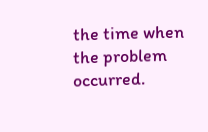the time when the problem occurred.